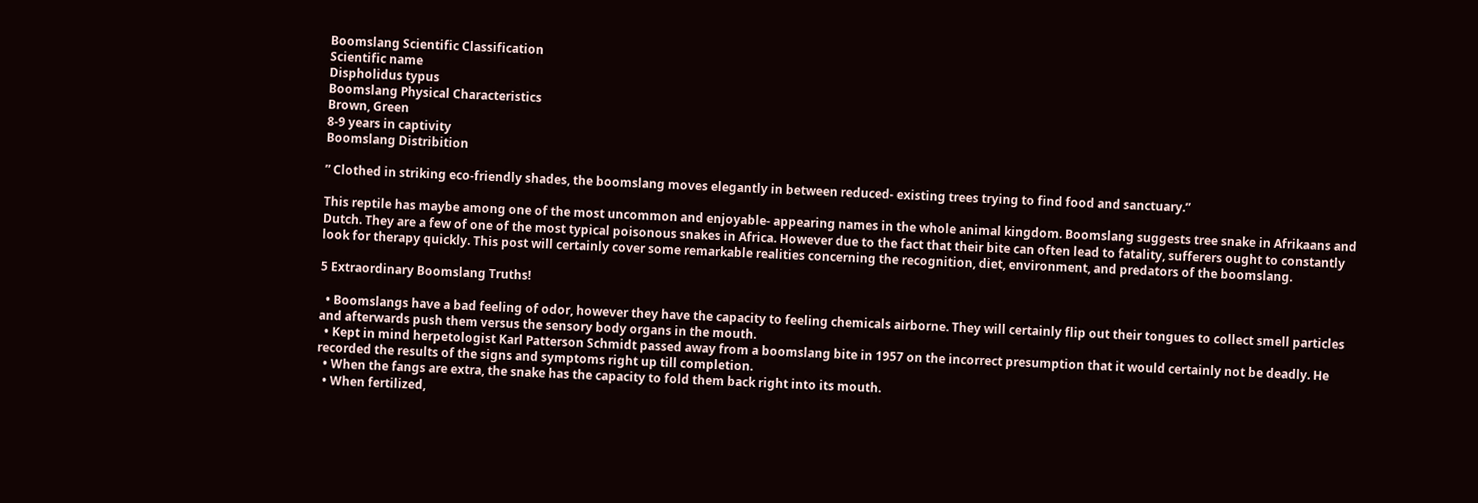Boomslang Scientific Classification
Scientific name
Dispholidus typus
Boomslang Physical Characteristics
Brown, Green
8-9 years in captivity
Boomslang Distribition

” Clothed in striking eco-friendly shades, the boomslang moves elegantly in between reduced- existing trees trying to find food and sanctuary.”

This reptile has maybe among one of the most uncommon and enjoyable- appearing names in the whole animal kingdom. Boomslang suggests tree snake in Afrikaans and Dutch. They are a few of one of the most typical poisonous snakes in Africa. However due to the fact that their bite can often lead to fatality, sufferers ought to constantly look for therapy quickly. This post will certainly cover some remarkable realities concerning the recognition, diet, environment, and predators of the boomslang.

5 Extraordinary Boomslang Truths!

  • Boomslangs have a bad feeling of odor, however they have the capacity to feeling chemicals airborne. They will certainly flip out their tongues to collect smell particles and afterwards push them versus the sensory body organs in the mouth.
  • Kept in mind herpetologist Karl Patterson Schmidt passed away from a boomslang bite in 1957 on the incorrect presumption that it would certainly not be deadly. He recorded the results of the signs and symptoms right up till completion.
  • When the fangs are extra, the snake has the capacity to fold them back right into its mouth.
  • When fertilized,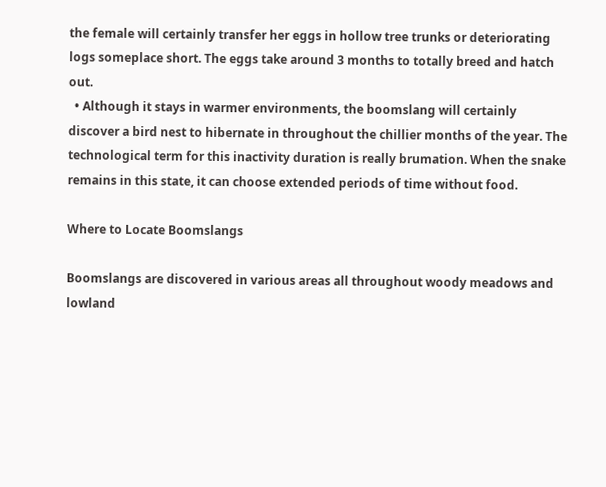the female will certainly transfer her eggs in hollow tree trunks or deteriorating logs someplace short. The eggs take around 3 months to totally breed and hatch out.
  • Although it stays in warmer environments, the boomslang will certainly discover a bird nest to hibernate in throughout the chillier months of the year. The technological term for this inactivity duration is really brumation. When the snake remains in this state, it can choose extended periods of time without food.

Where to Locate Boomslangs

Boomslangs are discovered in various areas all throughout woody meadows and lowland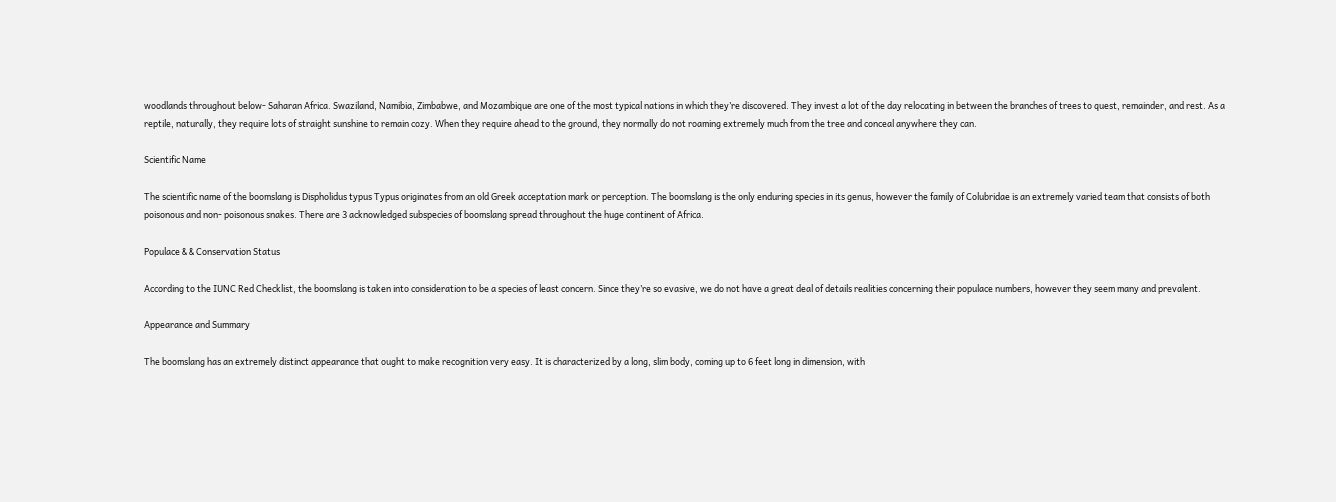woodlands throughout below- Saharan Africa. Swaziland, Namibia, Zimbabwe, and Mozambique are one of the most typical nations in which they’re discovered. They invest a lot of the day relocating in between the branches of trees to quest, remainder, and rest. As a reptile, naturally, they require lots of straight sunshine to remain cozy. When they require ahead to the ground, they normally do not roaming extremely much from the tree and conceal anywhere they can.

Scientific Name

The scientific name of the boomslang is Dispholidus typus Typus originates from an old Greek acceptation mark or perception. The boomslang is the only enduring species in its genus, however the family of Colubridae is an extremely varied team that consists of both poisonous and non- poisonous snakes. There are 3 acknowledged subspecies of boomslang spread throughout the huge continent of Africa.

Populace & & Conservation Status

According to the IUNC Red Checklist, the boomslang is taken into consideration to be a species of least concern. Since they’re so evasive, we do not have a great deal of details realities concerning their populace numbers, however they seem many and prevalent.

Appearance and Summary

The boomslang has an extremely distinct appearance that ought to make recognition very easy. It is characterized by a long, slim body, coming up to 6 feet long in dimension, with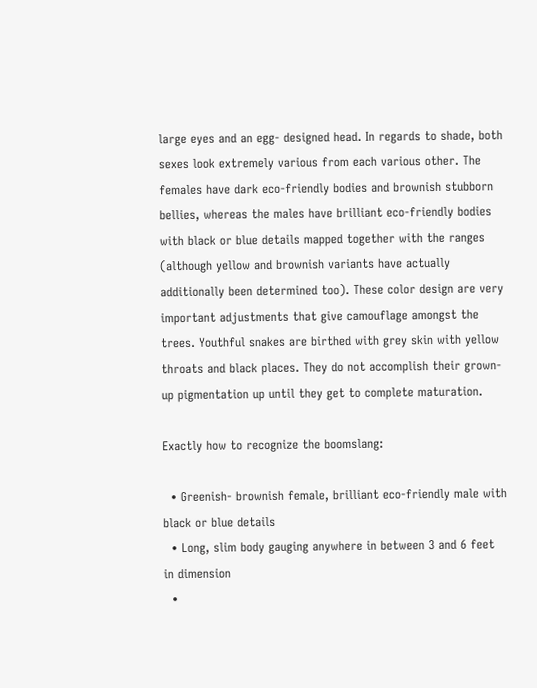large eyes and an egg- designed head. In regards to shade, both sexes look extremely various from each various other. The females have dark eco-friendly bodies and brownish stubborn bellies, whereas the males have brilliant eco-friendly bodies with black or blue details mapped together with the ranges (although yellow and brownish variants have actually additionally been determined too). These color design are very important adjustments that give camouflage amongst the trees. Youthful snakes are birthed with grey skin with yellow throats and black places. They do not accomplish their grown-up pigmentation up until they get to complete maturation.

Exactly how to recognize the boomslang:

  • Greenish- brownish female, brilliant eco-friendly male with black or blue details
  • Long, slim body gauging anywhere in between 3 and 6 feet in dimension
  •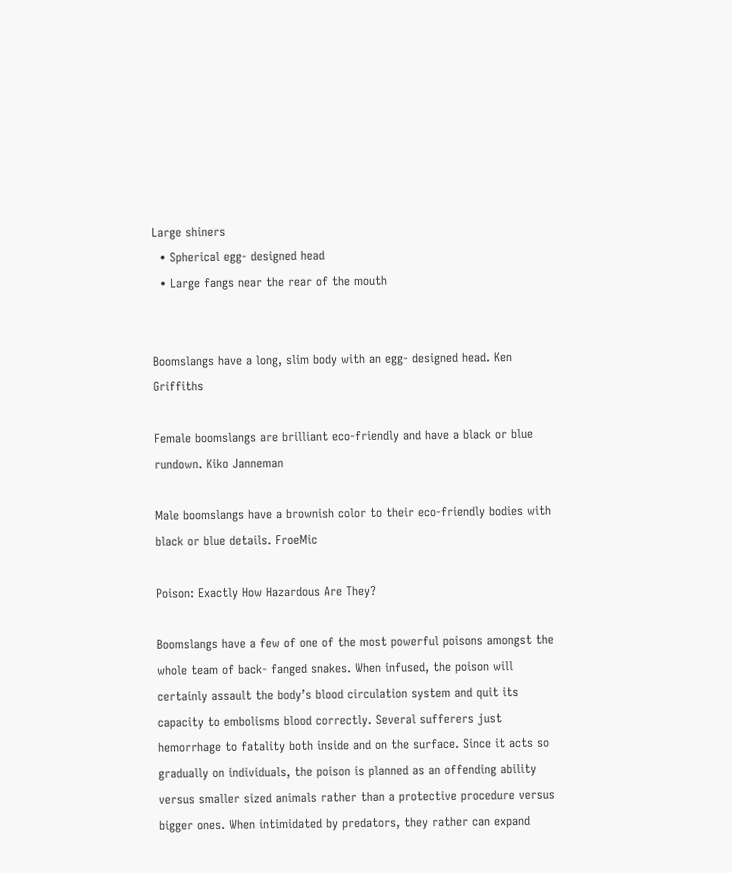Large shiners
  • Spherical egg- designed head
  • Large fangs near the rear of the mouth


Boomslangs have a long, slim body with an egg- designed head. Ken Griffiths

Female boomslangs are brilliant eco-friendly and have a black or blue rundown. Kiko Janneman

Male boomslangs have a brownish color to their eco-friendly bodies with black or blue details. FroeMic

Poison: Exactly How Hazardous Are They?

Boomslangs have a few of one of the most powerful poisons amongst the whole team of back- fanged snakes. When infused, the poison will certainly assault the body’s blood circulation system and quit its capacity to embolisms blood correctly. Several sufferers just hemorrhage to fatality both inside and on the surface. Since it acts so gradually on individuals, the poison is planned as an offending ability versus smaller sized animals rather than a protective procedure versus bigger ones. When intimidated by predators, they rather can expand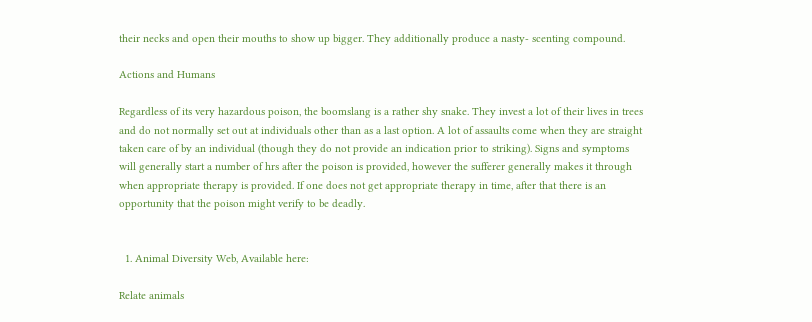their necks and open their mouths to show up bigger. They additionally produce a nasty- scenting compound.

Actions and Humans

Regardless of its very hazardous poison, the boomslang is a rather shy snake. They invest a lot of their lives in trees and do not normally set out at individuals other than as a last option. A lot of assaults come when they are straight taken care of by an individual (though they do not provide an indication prior to striking). Signs and symptoms will generally start a number of hrs after the poison is provided, however the sufferer generally makes it through when appropriate therapy is provided. If one does not get appropriate therapy in time, after that there is an opportunity that the poison might verify to be deadly.


  1. Animal Diversity Web, Available here:

Relate animals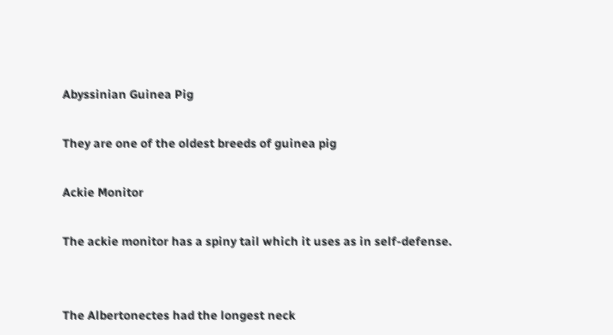Abyssinian Guinea Pig

They are one of the oldest breeds of guinea pig

Ackie Monitor

The ackie monitor has a spiny tail which it uses as in self-defense.


The Albertonectes had the longest neck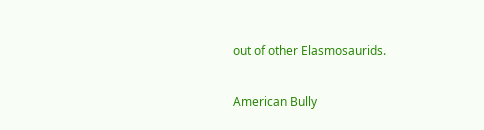out of other Elasmosaurids.

American Bully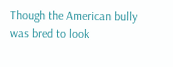Though the American bully was bred to look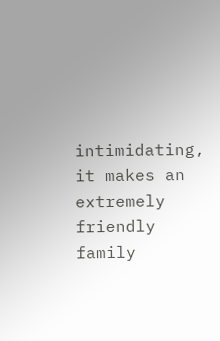intimidating, it makes an extremely friendly family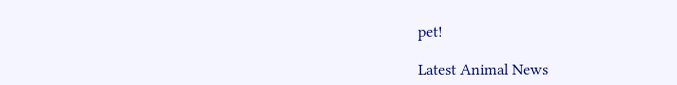pet!

Latest Animal News